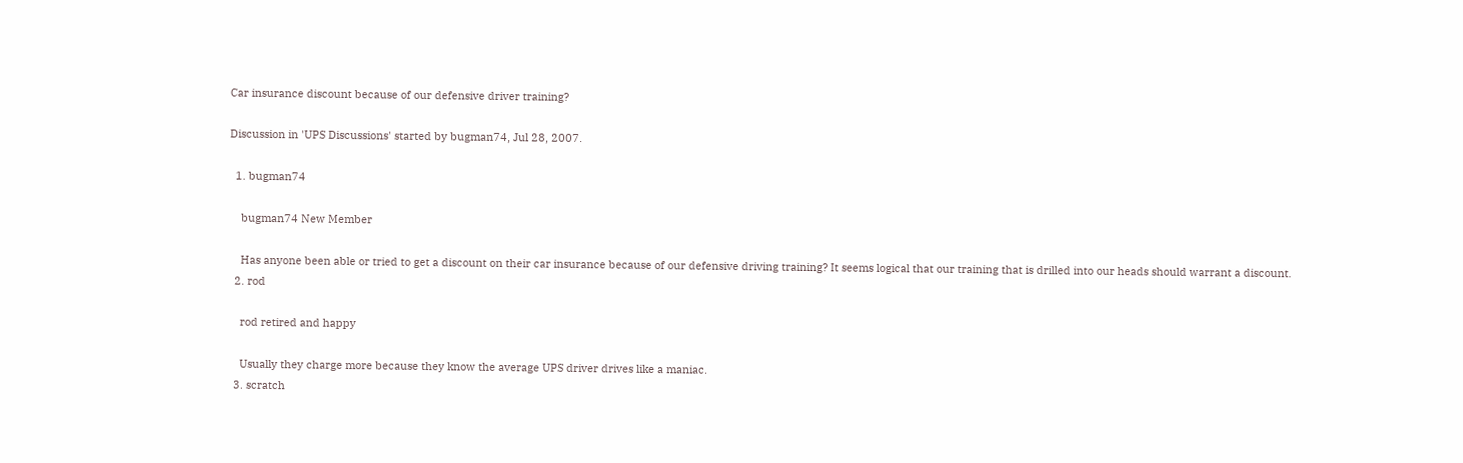Car insurance discount because of our defensive driver training?

Discussion in 'UPS Discussions' started by bugman74, Jul 28, 2007.

  1. bugman74

    bugman74 New Member

    Has anyone been able or tried to get a discount on their car insurance because of our defensive driving training? It seems logical that our training that is drilled into our heads should warrant a discount.
  2. rod

    rod retired and happy

    Usually they charge more because they know the average UPS driver drives like a maniac.
  3. scratch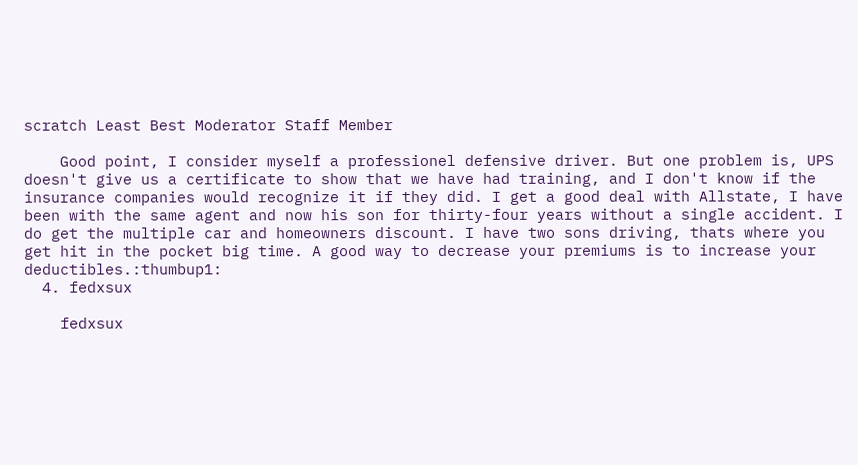scratch Least Best Moderator Staff Member

    Good point, I consider myself a professionel defensive driver. But one problem is, UPS doesn't give us a certificate to show that we have had training, and I don't know if the insurance companies would recognize it if they did. I get a good deal with Allstate, I have been with the same agent and now his son for thirty-four years without a single accident. I do get the multiple car and homeowners discount. I have two sons driving, thats where you get hit in the pocket big time. A good way to decrease your premiums is to increase your deductibles.:thumbup1:
  4. fedxsux

    fedxsux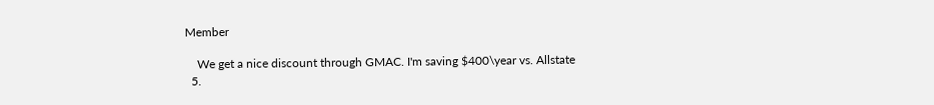Member

    We get a nice discount through GMAC. I'm saving $400\year vs. Allstate
  5.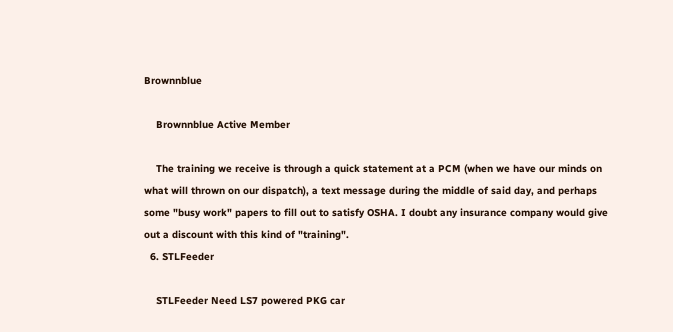Brownnblue

    Brownnblue Active Member

    The training we receive is through a quick statement at a PCM (when we have our minds on what will thrown on our dispatch), a text message during the middle of said day, and perhaps some "busy work" papers to fill out to satisfy OSHA. I doubt any insurance company would give out a discount with this kind of "training".
  6. STLFeeder

    STLFeeder Need LS7 powered PKG car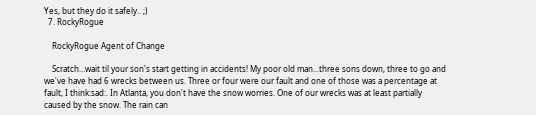Yes, but they do it safely.. ;)
  7. RockyRogue

    RockyRogue Agent of Change

    Scratch...wait til your son's start getting in accidents! My poor old man...three sons down, three to go and we've have had 6 wrecks between us. Three or four were our fault and one of those was a percentage at fault, I think:sad:. In Atlanta, you don't have the snow worries. One of our wrecks was at least partially caused by the snow. The rain can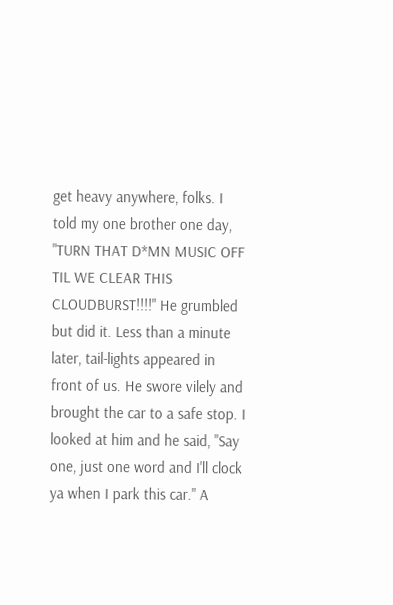get heavy anywhere, folks. I told my one brother one day, "TURN THAT D*MN MUSIC OFF TIL WE CLEAR THIS CLOUDBURST!!!!" He grumbled but did it. Less than a minute later, tail-lights appeared in front of us. He swore vilely and brought the car to a safe stop. I looked at him and he said, "Say one, just one word and I'll clock ya when I park this car." A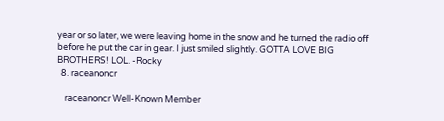year or so later, we were leaving home in the snow and he turned the radio off before he put the car in gear. I just smiled slightly. GOTTA LOVE BIG BROTHERS! LOL. -Rocky
  8. raceanoncr

    raceanoncr Well-Known Member